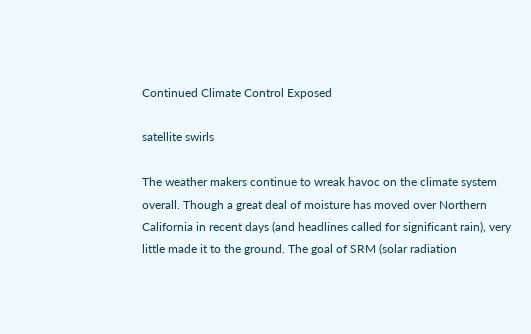Continued Climate Control Exposed

satellite swirls

The weather makers continue to wreak havoc on the climate system overall. Though a great deal of moisture has moved over Northern California in recent days (and headlines called for significant rain), very little made it to the ground. The goal of SRM (solar radiation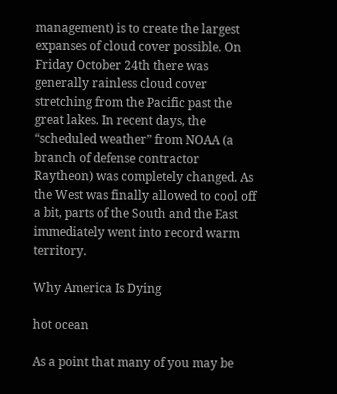management) is to create the largest expanses of cloud cover possible. On Friday October 24th there was generally rainless cloud cover stretching from the Pacific past the great lakes. In recent days, the “scheduled weather” from NOAA (a branch of defense contractor Raytheon) was completely changed. As the West was finally allowed to cool off a bit, parts of the South and the East immediately went into record warm territory.

Why America Is Dying

hot ocean

As a point that many of you may be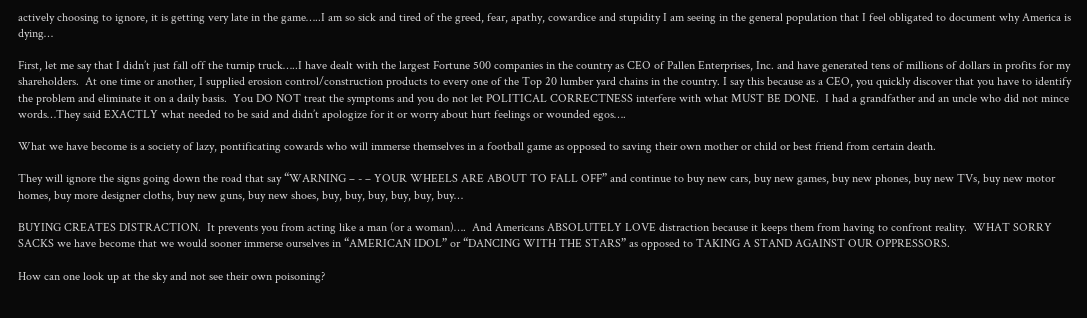actively choosing to ignore, it is getting very late in the game…..I am so sick and tired of the greed, fear, apathy, cowardice and stupidity I am seeing in the general population that I feel obligated to document why America is dying…

First, let me say that I didn’t just fall off the turnip truck…..I have dealt with the largest Fortune 500 companies in the country as CEO of Pallen Enterprises, Inc. and have generated tens of millions of dollars in profits for my shareholders.  At one time or another, I supplied erosion control/construction products to every one of the Top 20 lumber yard chains in the country. I say this because as a CEO, you quickly discover that you have to identify the problem and eliminate it on a daily basis.  You DO NOT treat the symptoms and you do not let POLITICAL CORRECTNESS interfere with what MUST BE DONE.  I had a grandfather and an uncle who did not mince words…They said EXACTLY what needed to be said and didn’t apologize for it or worry about hurt feelings or wounded egos….

What we have become is a society of lazy, pontificating cowards who will immerse themselves in a football game as opposed to saving their own mother or child or best friend from certain death.

They will ignore the signs going down the road that say “WARNING – - – YOUR WHEELS ARE ABOUT TO FALL OFF” and continue to buy new cars, buy new games, buy new phones, buy new TVs, buy new motor homes, buy more designer cloths, buy new guns, buy new shoes, buy, buy, buy, buy, buy, buy…

BUYING CREATES DISTRACTION.  It prevents you from acting like a man (or a woman)….  And Americans ABSOLUTELY LOVE distraction because it keeps them from having to confront reality.  WHAT SORRY SACKS we have become that we would sooner immerse ourselves in “AMERICAN IDOL” or “DANCING WITH THE STARS” as opposed to TAKING A STAND AGAINST OUR OPPRESSORS.

How can one look up at the sky and not see their own poisoning?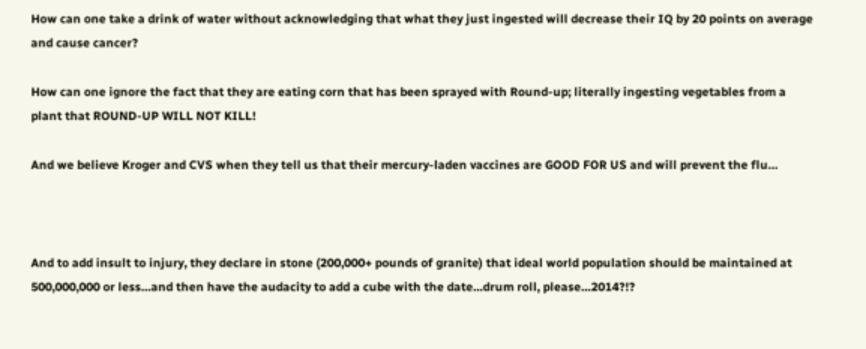How can one take a drink of water without acknowledging that what they just ingested will decrease their IQ by 20 points on average and cause cancer?

How can one ignore the fact that they are eating corn that has been sprayed with Round-up; literally ingesting vegetables from a plant that ROUND-UP WILL NOT KILL!

And we believe Kroger and CVS when they tell us that their mercury-laden vaccines are GOOD FOR US and will prevent the flu…



And to add insult to injury, they declare in stone (200,000+ pounds of granite) that ideal world population should be maintained at 500,000,000 or less…and then have the audacity to add a cube with the date…drum roll, please…2014?!?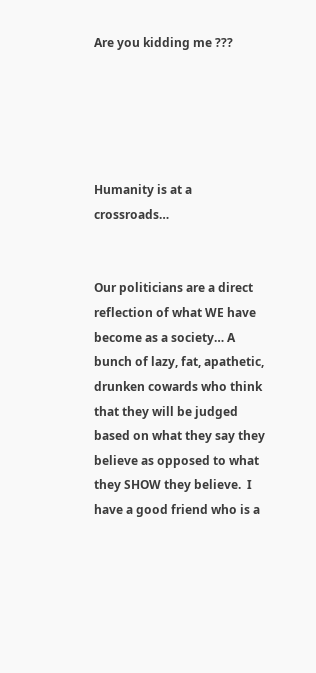Are you kidding me ???





Humanity is at a crossroads…


Our politicians are a direct reflection of what WE have become as a society… A bunch of lazy, fat, apathetic, drunken cowards who think that they will be judged based on what they say they believe as opposed to what they SHOW they believe.  I have a good friend who is a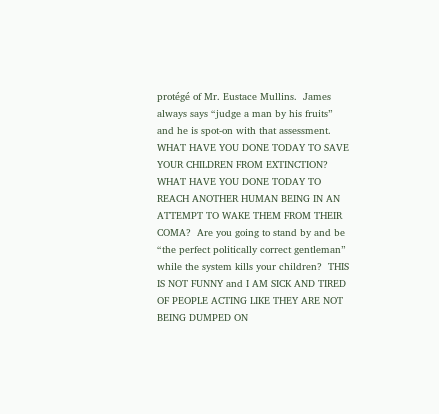protégé of Mr. Eustace Mullins.  James always says “judge a man by his fruits” and he is spot-on with that assessment.  WHAT HAVE YOU DONE TODAY TO SAVE YOUR CHILDREN FROM EXTINCTION?  WHAT HAVE YOU DONE TODAY TO REACH ANOTHER HUMAN BEING IN AN ATTEMPT TO WAKE THEM FROM THEIR COMA?  Are you going to stand by and be “the perfect politically correct gentleman” while the system kills your children?  THIS IS NOT FUNNY and I AM SICK AND TIRED OF PEOPLE ACTING LIKE THEY ARE NOT BEING DUMPED ON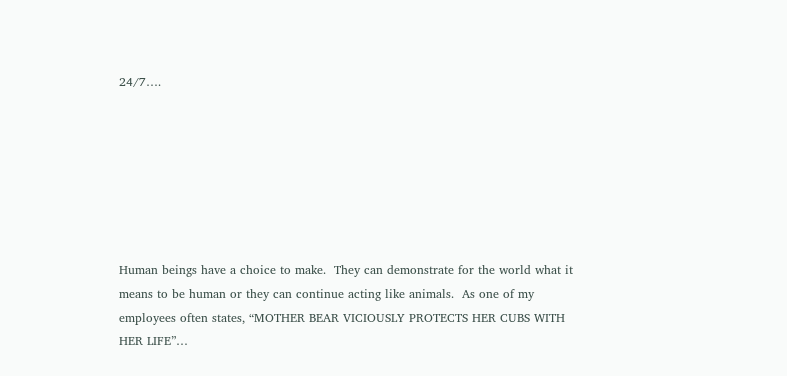24/7….







Human beings have a choice to make.  They can demonstrate for the world what it means to be human or they can continue acting like animals.  As one of my employees often states, “MOTHER BEAR VICIOUSLY PROTECTS HER CUBS WITH HER LIFE”…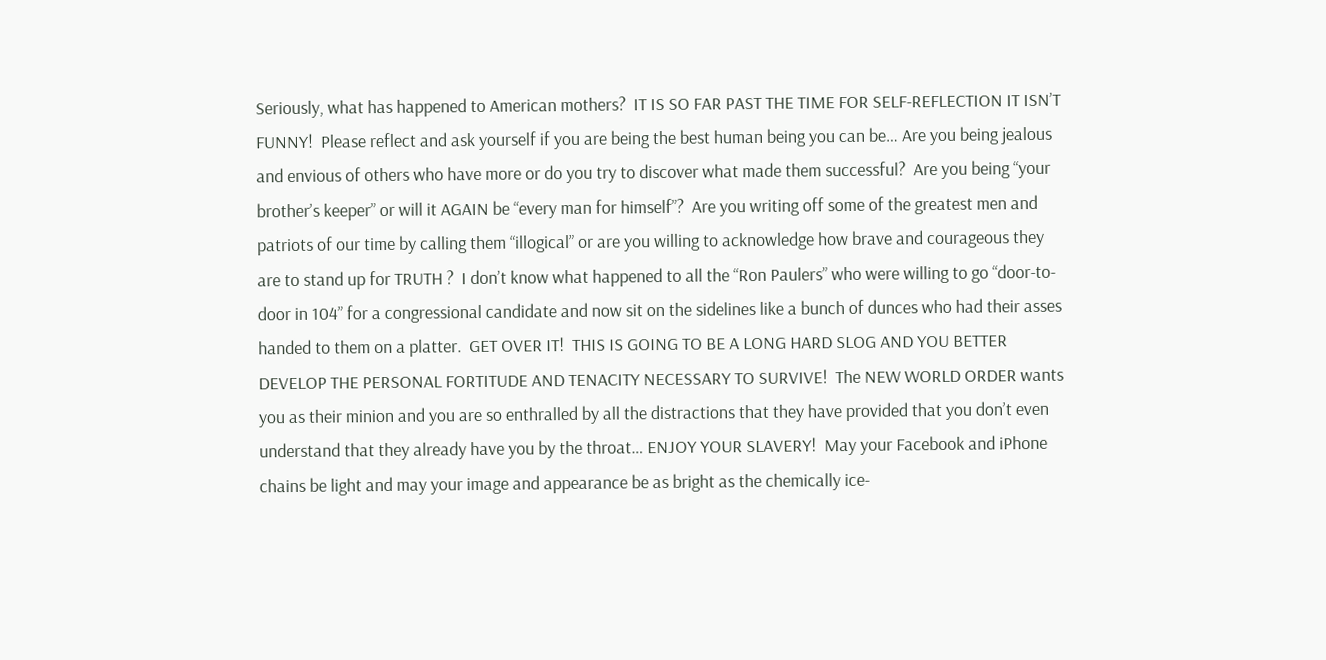Seriously, what has happened to American mothers?  IT IS SO FAR PAST THE TIME FOR SELF-REFLECTION IT ISN’T FUNNY!  Please reflect and ask yourself if you are being the best human being you can be… Are you being jealous and envious of others who have more or do you try to discover what made them successful?  Are you being “your brother’s keeper” or will it AGAIN be “every man for himself”?  Are you writing off some of the greatest men and patriots of our time by calling them “illogical” or are you willing to acknowledge how brave and courageous they are to stand up for TRUTH ?  I don’t know what happened to all the “Ron Paulers” who were willing to go “door-to-door in 104” for a congressional candidate and now sit on the sidelines like a bunch of dunces who had their asses handed to them on a platter.  GET OVER IT!  THIS IS GOING TO BE A LONG HARD SLOG AND YOU BETTER DEVELOP THE PERSONAL FORTITUDE AND TENACITY NECESSARY TO SURVIVE!  The NEW WORLD ORDER wants you as their minion and you are so enthralled by all the distractions that they have provided that you don’t even understand that they already have you by the throat… ENJOY YOUR SLAVERY!  May your Facebook and iPhone chains be light and may your image and appearance be as bright as the chemically ice-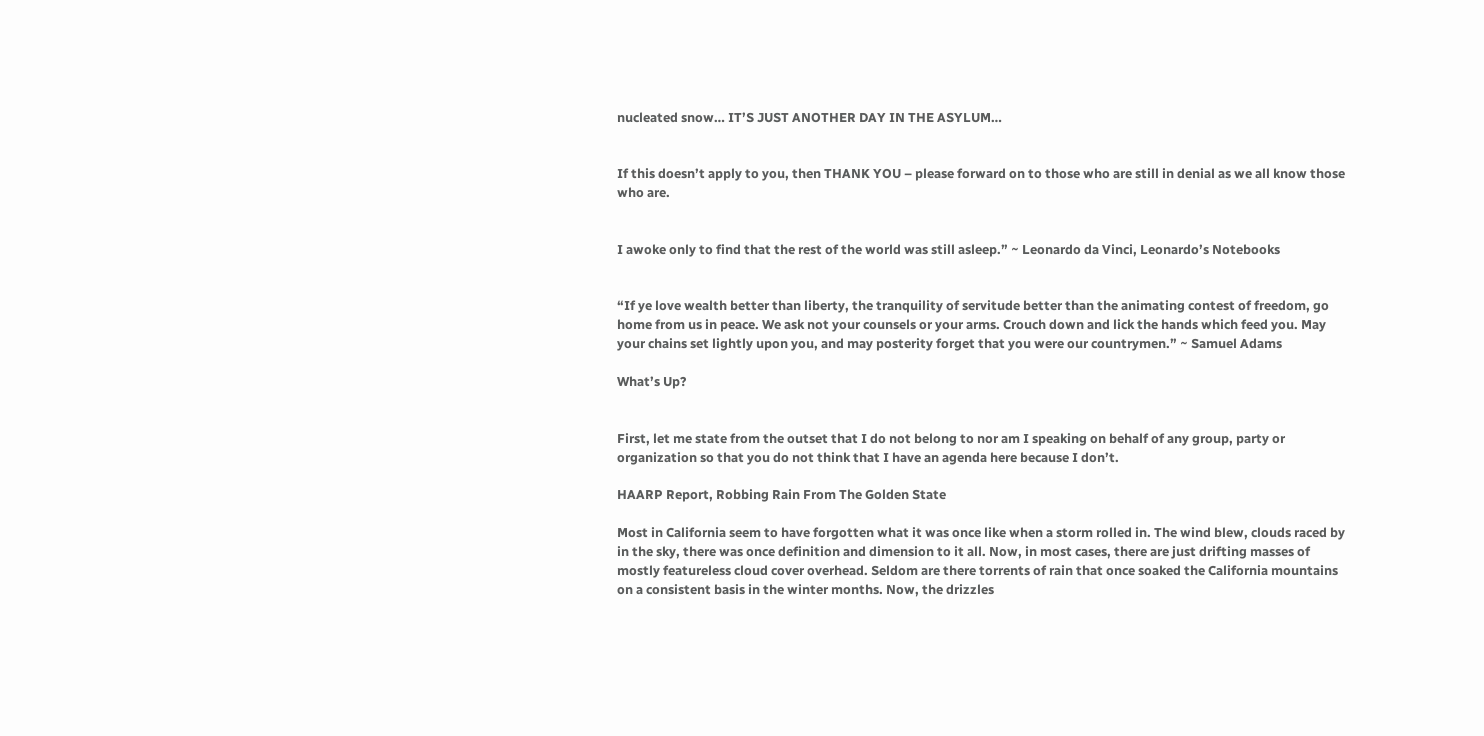nucleated snow… IT’S JUST ANOTHER DAY IN THE ASYLUM…


If this doesn’t apply to you, then THANK YOU – please forward on to those who are still in denial as we all know those who are.


I awoke only to find that the rest of the world was still asleep.” ~ Leonardo da Vinci, Leonardo’s Notebooks


“If ye love wealth better than liberty, the tranquility of servitude better than the animating contest of freedom, go home from us in peace. We ask not your counsels or your arms. Crouch down and lick the hands which feed you. May your chains set lightly upon you, and may posterity forget that you were our countrymen.” ~ Samuel Adams

What’s Up?


First, let me state from the outset that I do not belong to nor am I speaking on behalf of any group, party or organization so that you do not think that I have an agenda here because I don’t.

HAARP Report, Robbing Rain From The Golden State

Most in California seem to have forgotten what it was once like when a storm rolled in. The wind blew, clouds raced by in the sky, there was once definition and dimension to it all. Now, in most cases, there are just drifting masses of mostly featureless cloud cover overhead. Seldom are there torrents of rain that once soaked the California mountains on a consistent basis in the winter months. Now, the drizzles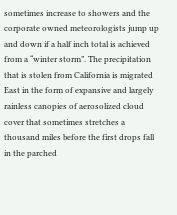sometimes increase to showers and the corporate owned meteorologists jump up and down if a half inch total is achieved from a “winter storm”. The precipitation that is stolen from California is migrated East in the form of expansive and largely rainless canopies of aerosolized cloud cover that sometimes stretches a thousand miles before the first drops fall in the parched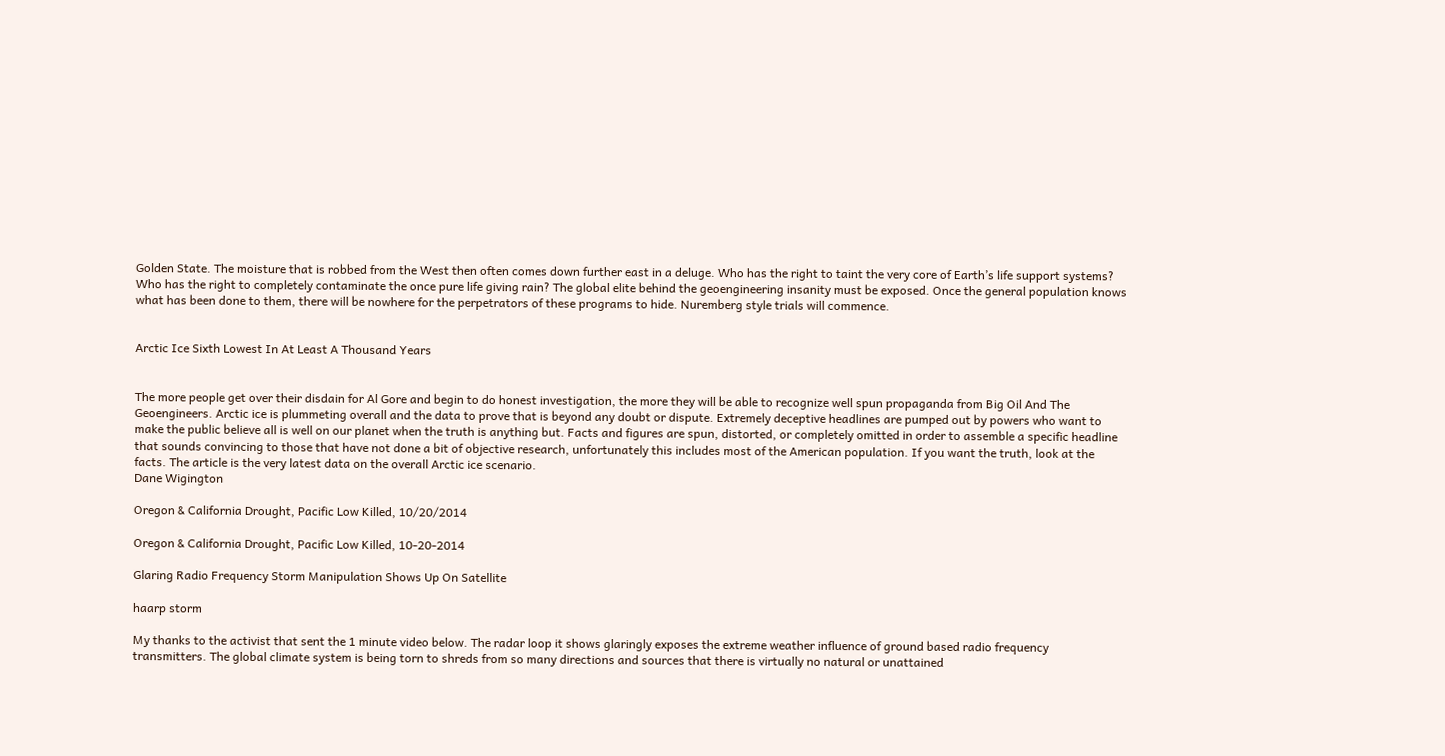Golden State. The moisture that is robbed from the West then often comes down further east in a deluge. Who has the right to taint the very core of Earth’s life support systems? Who has the right to completely contaminate the once pure life giving rain? The global elite behind the geoengineering insanity must be exposed. Once the general population knows what has been done to them, there will be nowhere for the perpetrators of these programs to hide. Nuremberg style trials will commence.


Arctic Ice Sixth Lowest In At Least A Thousand Years


The more people get over their disdain for Al Gore and begin to do honest investigation, the more they will be able to recognize well spun propaganda from Big Oil And The Geoengineers. Arctic ice is plummeting overall and the data to prove that is beyond any doubt or dispute. Extremely deceptive headlines are pumped out by powers who want to make the public believe all is well on our planet when the truth is anything but. Facts and figures are spun, distorted, or completely omitted in order to assemble a specific headline that sounds convincing to those that have not done a bit of objective research, unfortunately this includes most of the American population. If you want the truth, look at the facts. The article is the very latest data on the overall Arctic ice scenario.
Dane Wigington

Oregon & California Drought, Pacific Low Killed, 10/20/2014

Oregon & California Drought, Pacific Low Killed, 10-20-2014

Glaring Radio Frequency Storm Manipulation Shows Up On Satellite

haarp storm

My thanks to the activist that sent the 1 minute video below. The radar loop it shows glaringly exposes the extreme weather influence of ground based radio frequency transmitters. The global climate system is being torn to shreds from so many directions and sources that there is virtually no natural or unattained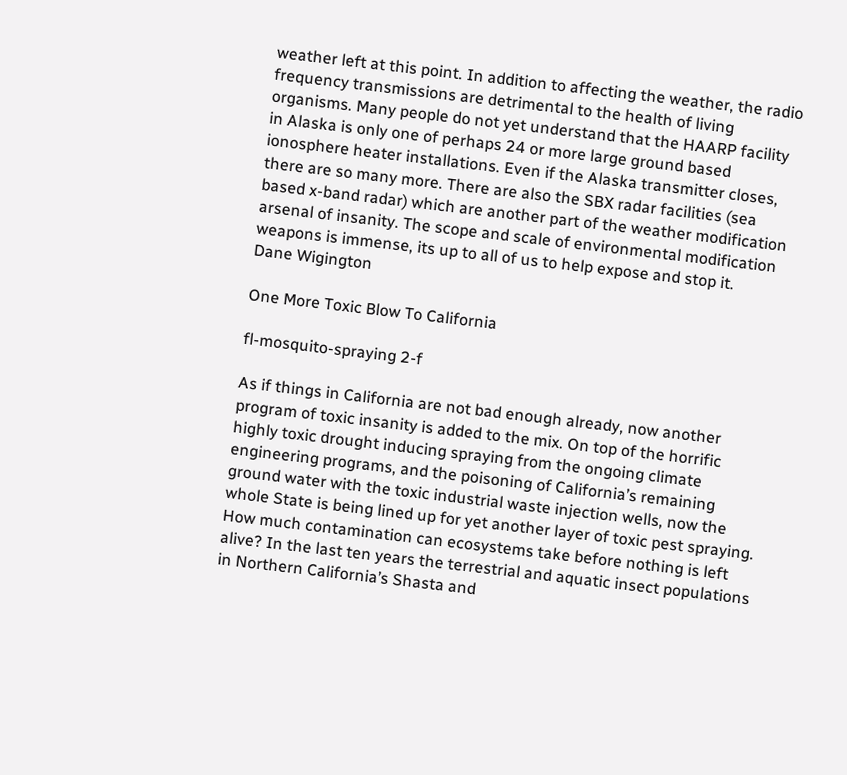weather left at this point. In addition to affecting the weather, the radio frequency transmissions are detrimental to the health of living organisms. Many people do not yet understand that the HAARP facility in Alaska is only one of perhaps 24 or more large ground based ionosphere heater installations. Even if the Alaska transmitter closes, there are so many more. There are also the SBX radar facilities (sea based x-band radar) which are another part of the weather modification arsenal of insanity. The scope and scale of environmental modification weapons is immense, its up to all of us to help expose and stop it.
Dane Wigington

One More Toxic Blow To California

fl-mosquito-spraying 2-f

As if things in California are not bad enough already, now another program of toxic insanity is added to the mix. On top of the horrific highly toxic drought inducing spraying from the ongoing climate engineering programs, and the poisoning of California’s remaining ground water with the toxic industrial waste injection wells, now the whole State is being lined up for yet another layer of toxic pest spraying. How much contamination can ecosystems take before nothing is left alive? In the last ten years the terrestrial and aquatic insect populations in Northern California’s Shasta and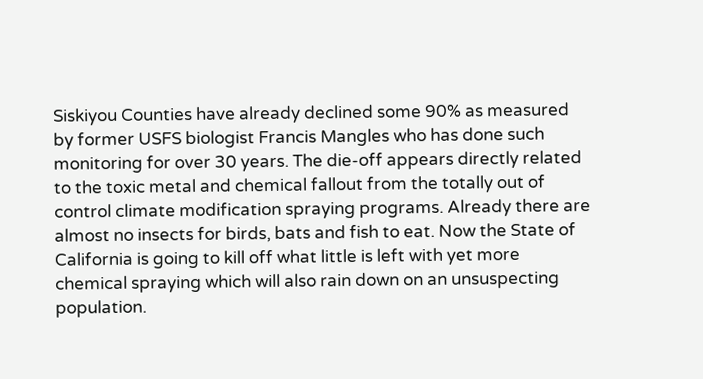Siskiyou Counties have already declined some 90% as measured by former USFS biologist Francis Mangles who has done such monitoring for over 30 years. The die-off appears directly related to the toxic metal and chemical fallout from the totally out of control climate modification spraying programs. Already there are almost no insects for birds, bats and fish to eat. Now the State of California is going to kill off what little is left with yet more chemical spraying which will also rain down on an unsuspecting population.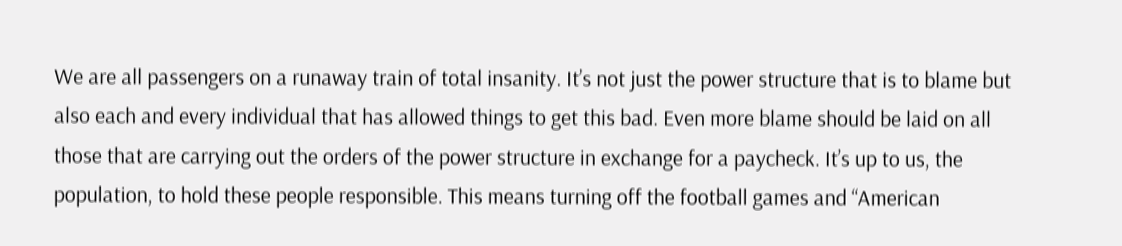We are all passengers on a runaway train of total insanity. It’s not just the power structure that is to blame but also each and every individual that has allowed things to get this bad. Even more blame should be laid on all those that are carrying out the orders of the power structure in exchange for a paycheck. It’s up to us, the population, to hold these people responsible. This means turning off the football games and “American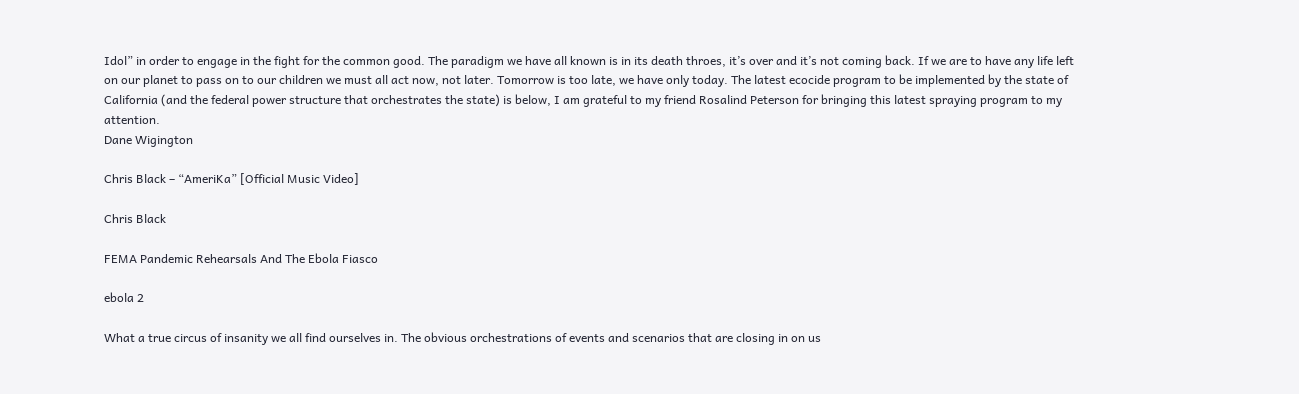Idol” in order to engage in the fight for the common good. The paradigm we have all known is in its death throes, it’s over and it’s not coming back. If we are to have any life left on our planet to pass on to our children we must all act now, not later. Tomorrow is too late, we have only today. The latest ecocide program to be implemented by the state of California (and the federal power structure that orchestrates the state) is below, I am grateful to my friend Rosalind Peterson for bringing this latest spraying program to my attention.
Dane Wigington

Chris Black – “AmeriKa” [Official Music Video]

Chris Black

FEMA Pandemic Rehearsals And The Ebola Fiasco

ebola 2

What a true circus of insanity we all find ourselves in. The obvious orchestrations of events and scenarios that are closing in on us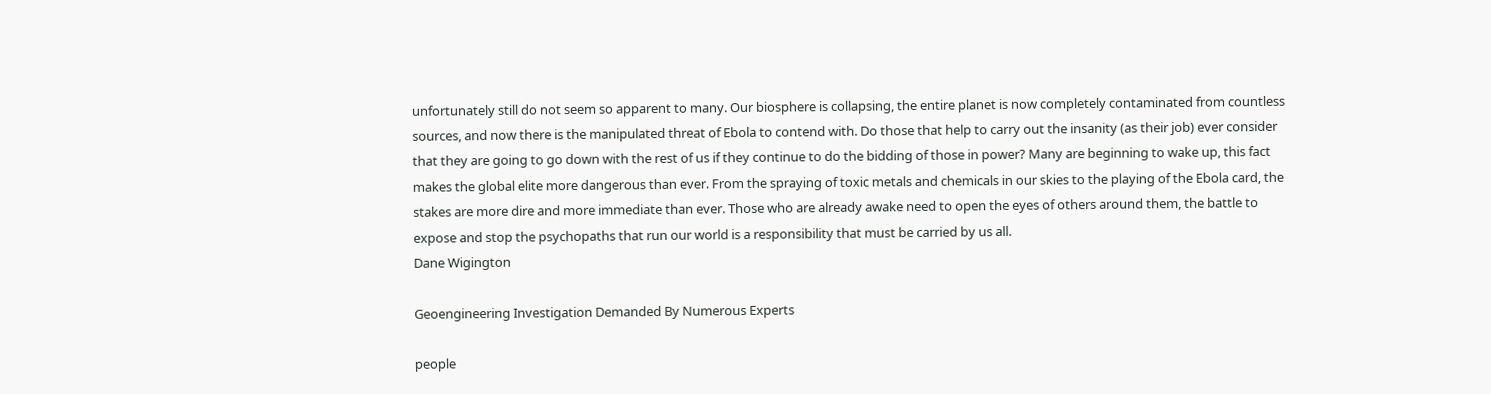unfortunately still do not seem so apparent to many. Our biosphere is collapsing, the entire planet is now completely contaminated from countless sources, and now there is the manipulated threat of Ebola to contend with. Do those that help to carry out the insanity (as their job) ever consider that they are going to go down with the rest of us if they continue to do the bidding of those in power? Many are beginning to wake up, this fact makes the global elite more dangerous than ever. From the spraying of toxic metals and chemicals in our skies to the playing of the Ebola card, the stakes are more dire and more immediate than ever. Those who are already awake need to open the eyes of others around them, the battle to expose and stop the psychopaths that run our world is a responsibility that must be carried by us all.
Dane Wigington

Geoengineering Investigation Demanded By Numerous Experts

people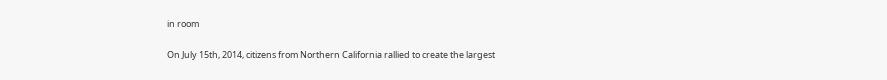in room

On July 15th, 2014, citizens from Northern California rallied to create the largest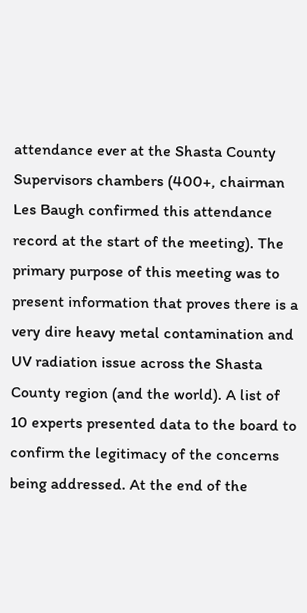attendance ever at the Shasta County Supervisors chambers (400+, chairman Les Baugh confirmed this attendance record at the start of the meeting). The primary purpose of this meeting was to present information that proves there is a very dire heavy metal contamination and UV radiation issue across the Shasta County region (and the world). A list of 10 experts presented data to the board to confirm the legitimacy of the concerns being addressed. At the end of the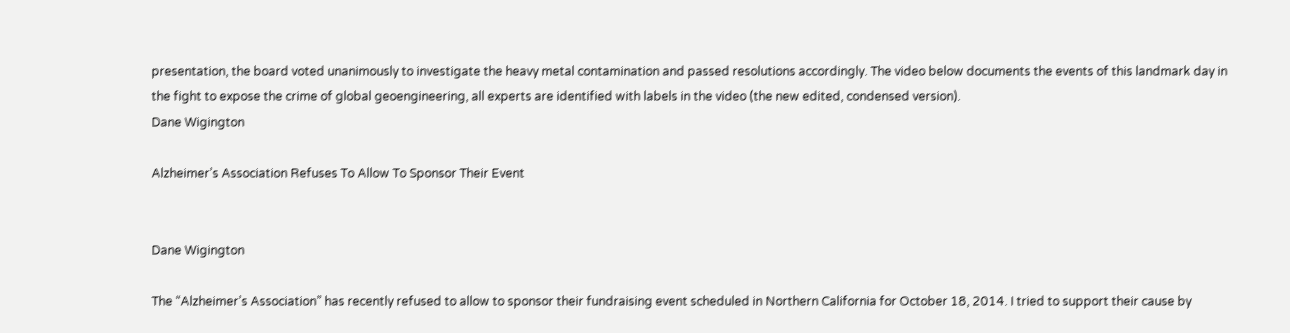presentation, the board voted unanimously to investigate the heavy metal contamination and passed resolutions accordingly. The video below documents the events of this landmark day in the fight to expose the crime of global geoengineering, all experts are identified with labels in the video (the new edited, condensed version).
Dane Wigington

Alzheimer’s Association Refuses To Allow To Sponsor Their Event


Dane Wigington

The “Alzheimer’s Association” has recently refused to allow to sponsor their fundraising event scheduled in Northern California for October 18, 2014. I tried to support their cause by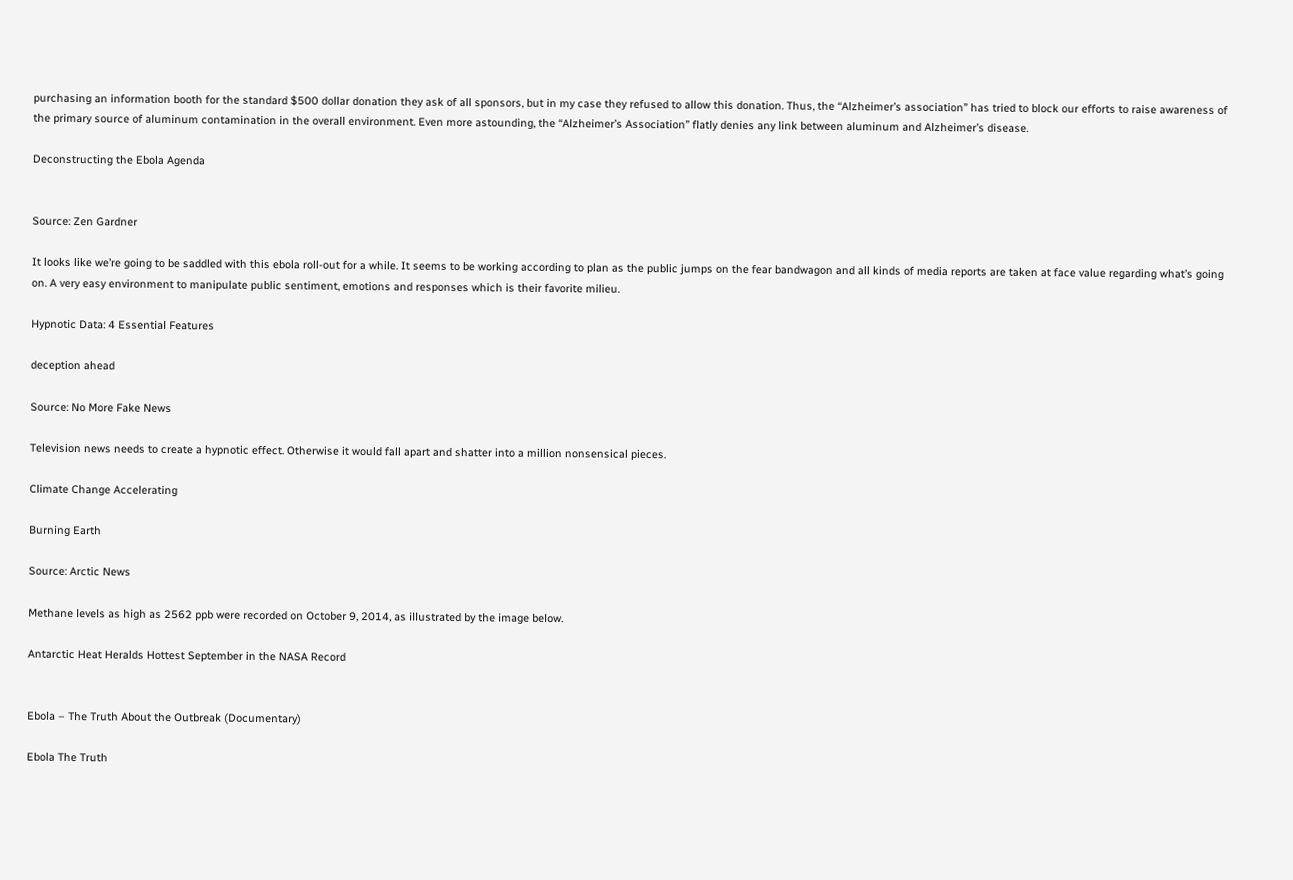purchasing an information booth for the standard $500 dollar donation they ask of all sponsors, but in my case they refused to allow this donation. Thus, the “Alzheimer’s association” has tried to block our efforts to raise awareness of the primary source of aluminum contamination in the overall environment. Even more astounding, the “Alzheimer’s Association” flatly denies any link between aluminum and Alzheimer’s disease.

Deconstructing the Ebola Agenda


Source: Zen Gardner

It looks like we’re going to be saddled with this ebola roll-out for a while. It seems to be working according to plan as the public jumps on the fear bandwagon and all kinds of media reports are taken at face value regarding what’s going on. A very easy environment to manipulate public sentiment, emotions and responses which is their favorite milieu.

Hypnotic Data: 4 Essential Features

deception ahead

Source: No More Fake News

Television news needs to create a hypnotic effect. Otherwise it would fall apart and shatter into a million nonsensical pieces.

Climate Change Accelerating

Burning Earth

Source: Arctic News

Methane levels as high as 2562 ppb were recorded on October 9, 2014, as illustrated by the image below.

Antarctic Heat Heralds Hottest September in the NASA Record


Ebola – The Truth About the Outbreak (Documentary)

Ebola The Truth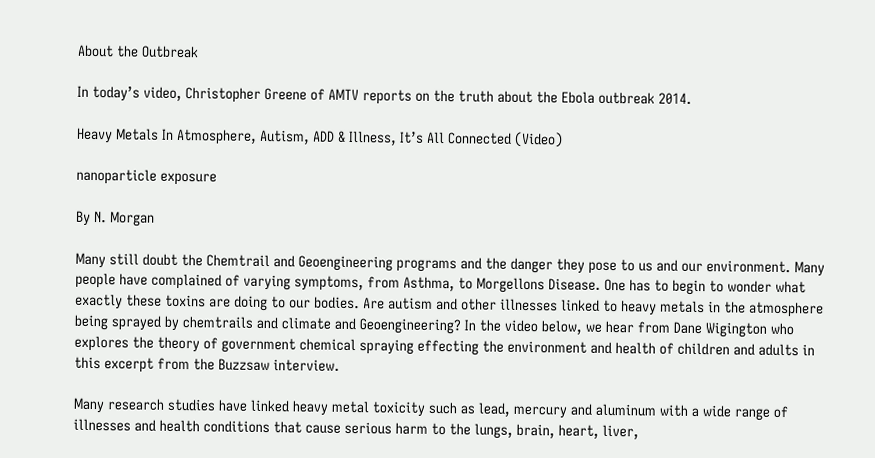About the Outbreak

In today’s video, Christopher Greene of AMTV reports on the truth about the Ebola outbreak 2014.

Heavy Metals In Atmosphere, Autism, ADD & Illness, It’s All Connected (Video)

nanoparticle exposure

By N. Morgan

Many still doubt the Chemtrail and Geoengineering programs and the danger they pose to us and our environment. Many people have complained of varying symptoms, from Asthma, to Morgellons Disease. One has to begin to wonder what exactly these toxins are doing to our bodies. Are autism and other illnesses linked to heavy metals in the atmosphere being sprayed by chemtrails and climate and Geoengineering? In the video below, we hear from Dane Wigington who explores the theory of government chemical spraying effecting the environment and health of children and adults in this excerpt from the Buzzsaw interview.

Many research studies have linked heavy metal toxicity such as lead, mercury and aluminum with a wide range of illnesses and health conditions that cause serious harm to the lungs, brain, heart, liver,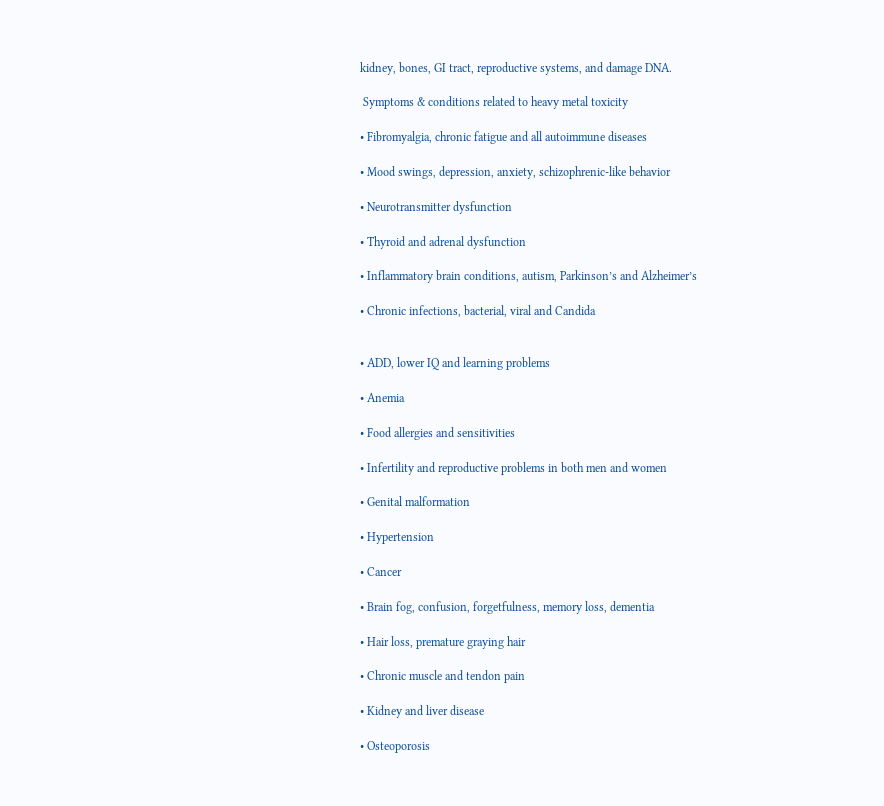kidney, bones, GI tract, reproductive systems, and damage DNA.

 Symptoms & conditions related to heavy metal toxicity

• Fibromyalgia, chronic fatigue and all autoimmune diseases

• Mood swings, depression, anxiety, schizophrenic-like behavior

• Neurotransmitter dysfunction

• Thyroid and adrenal dysfunction

• Inflammatory brain conditions, autism, Parkinson’s and Alzheimer’s

• Chronic infections, bacterial, viral and Candida


• ADD, lower IQ and learning problems

• Anemia

• Food allergies and sensitivities

• Infertility and reproductive problems in both men and women

• Genital malformation

• Hypertension

• Cancer

• Brain fog, confusion, forgetfulness, memory loss, dementia

• Hair loss, premature graying hair

• Chronic muscle and tendon pain

• Kidney and liver disease

• Osteoporosis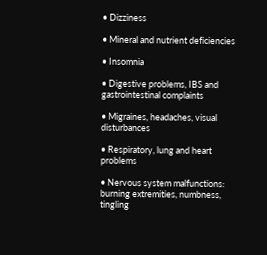• Dizziness

• Mineral and nutrient deficiencies

• Insomnia

• Digestive problems, IBS and gastrointestinal complaints

• Migraines, headaches, visual disturbances

• Respiratory, lung and heart problems

• Nervous system malfunctions: burning extremities, numbness, tingling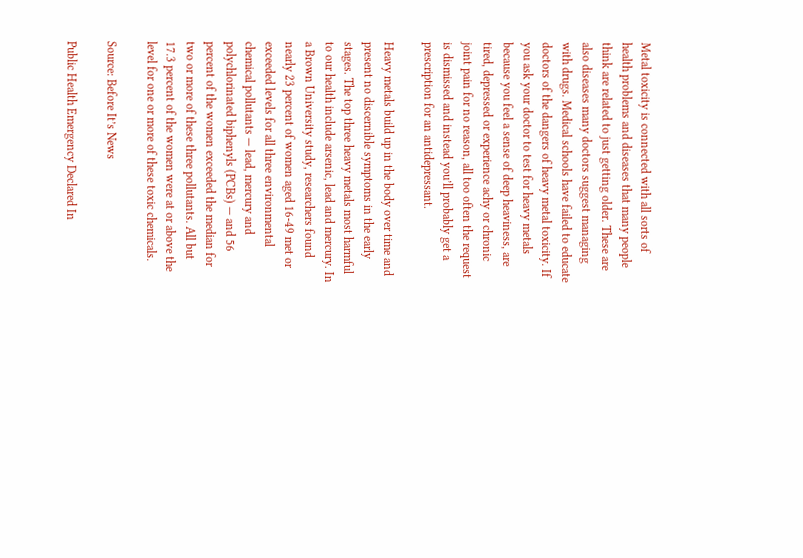Metal toxicity is connected with all sorts of health problems and diseases that many people think are related to just getting older. These are also diseases many doctors suggest managing with drugs. Medical schools have failed to educate doctors of the dangers of heavy metal toxicity. If you ask your doctor to test for heavy metals because you feel a sense of deep heaviness, are tired, depressed or experience achy or chronic joint pain for no reason, all too often the request is dismissed and instead you’ll probably get a prescription for an antidepressant.

Heavy metals build up in the body over time and present no discernible symptoms in the early stages. The top three heavy metals most harmful to our health include arsenic, lead and mercury. In a Brown University study, researchers found nearly 23 percent of women aged 16-49 met or exceeded levels for all three environmental chemical pollutants — lead, mercury and polychlorinated biphenyls (PCBs) — and 56 percent of the women exceeded the median for two or more of these three pollutants. All but 17.3 percent of the women were at or above the level for one or more of these toxic chemicals.

Source: Before It’s News

Public Health Emergency Declared In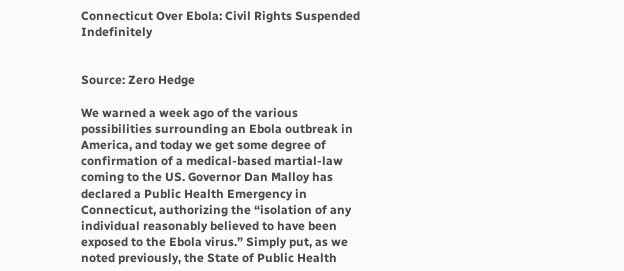Connecticut Over Ebola: Civil Rights Suspended Indefinitely


Source: Zero Hedge

We warned a week ago of the various possibilities surrounding an Ebola outbreak in America, and today we get some degree of confirmation of a medical-based martial-law coming to the US. Governor Dan Malloy has declared a Public Health Emergency in Connecticut, authorizing the “isolation of any individual reasonably believed to have been exposed to the Ebola virus.” Simply put, as we noted previously, the State of Public Health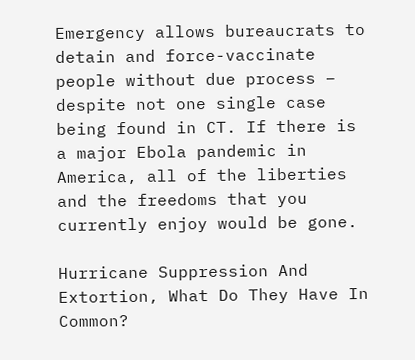Emergency allows bureaucrats to detain and force-vaccinate people without due process – despite not one single case being found in CT. If there is a major Ebola pandemic in America, all of the liberties and the freedoms that you currently enjoy would be gone.

Hurricane Suppression And Extortion, What Do They Have In Common?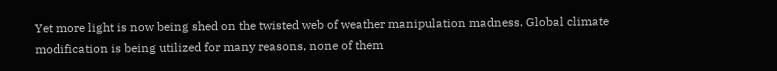Yet more light is now being shed on the twisted web of weather manipulation madness. Global climate modification is being utilized for many reasons, none of them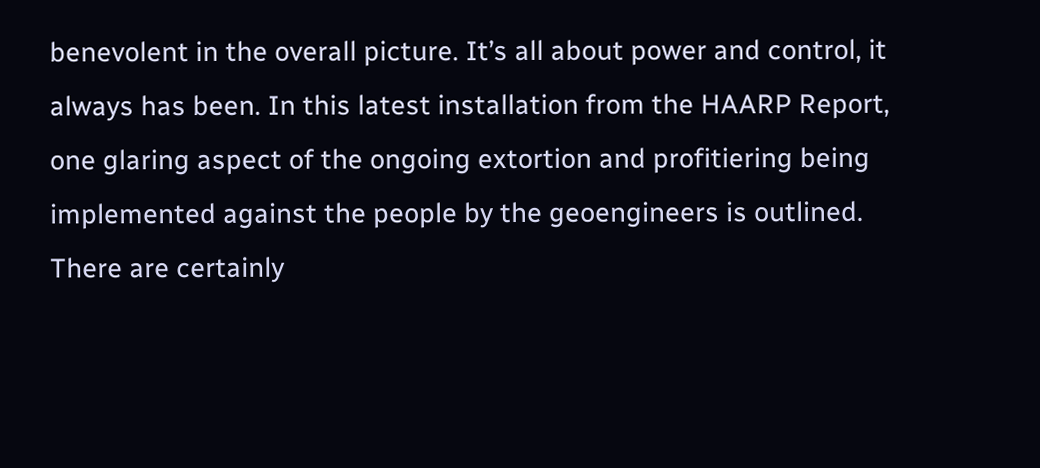benevolent in the overall picture. It’s all about power and control, it always has been. In this latest installation from the HAARP Report, one glaring aspect of the ongoing extortion and profitiering being implemented against the people by the geoengineers is outlined. There are certainly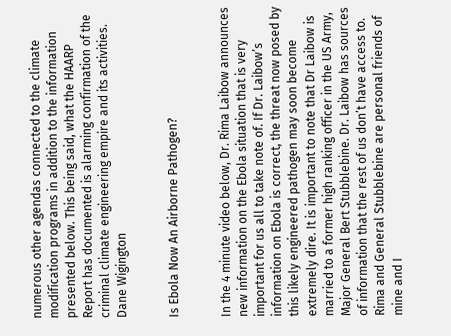numerous other agendas connected to the climate modification programs in addition to the information presented below. This being said, what the HAARP Report has documented is alarming confirmation of the criminal climate engineering empire and its activities.
Dane Wigington


Is Ebola Now An Airborne Pathogen?


In the 4 minute video below, Dr. Rima Laibow announces new information on the Ebola situation that is very important for us all to take note of. If Dr. Laibow’s information on Ebola is correct, the threat now posed by this likely engineered pathogen may soon become extremely dire. It is important to note that Dr Laibow is married to a former high ranking officer in the US Army, Major General Bert Stubblebine. Dr. Laibow has sources of information that the rest of us don’t have access to. Rima and General Stubblebine are personal friends of mine and I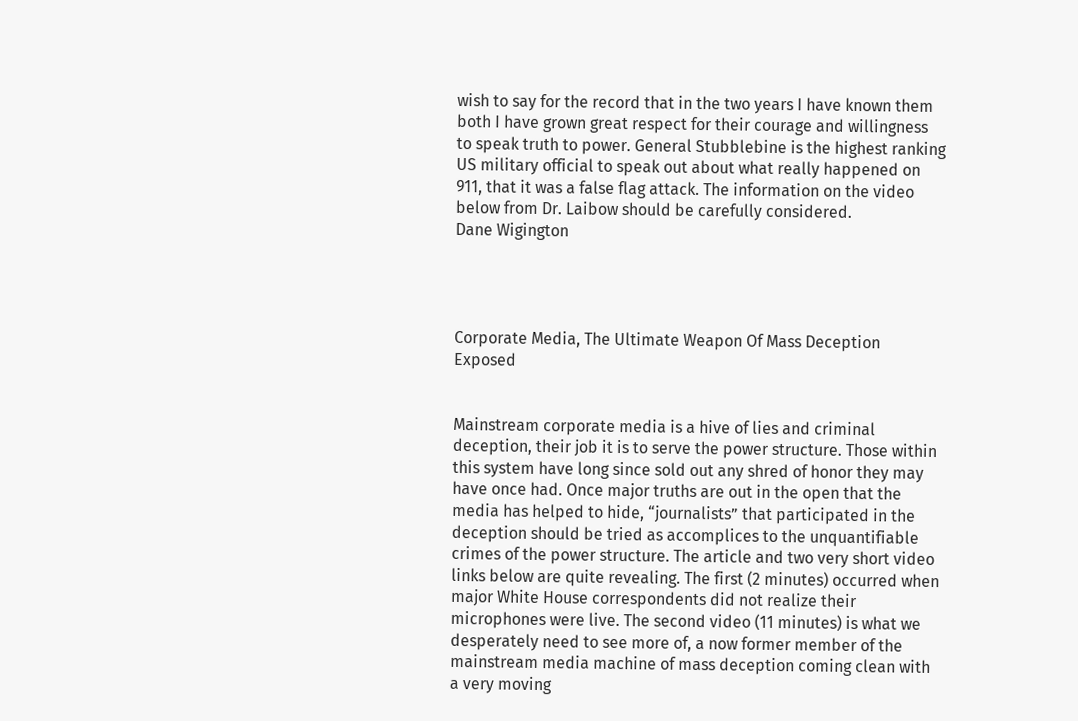wish to say for the record that in the two years I have known them both I have grown great respect for their courage and willingness to speak truth to power. General Stubblebine is the highest ranking US military official to speak out about what really happened on 911, that it was a false flag attack. The information on the video below from Dr. Laibow should be carefully considered.
Dane Wigington




Corporate Media, The Ultimate Weapon Of Mass Deception Exposed


Mainstream corporate media is a hive of lies and criminal deception, their job it is to serve the power structure. Those within this system have long since sold out any shred of honor they may have once had. Once major truths are out in the open that the media has helped to hide, “journalists” that participated in the deception should be tried as accomplices to the unquantifiable crimes of the power structure. The article and two very short video links below are quite revealing. The first (2 minutes) occurred when major White House correspondents did not realize their microphones were live. The second video (11 minutes) is what we desperately need to see more of, a now former member of the mainstream media machine of mass deception coming clean with a very moving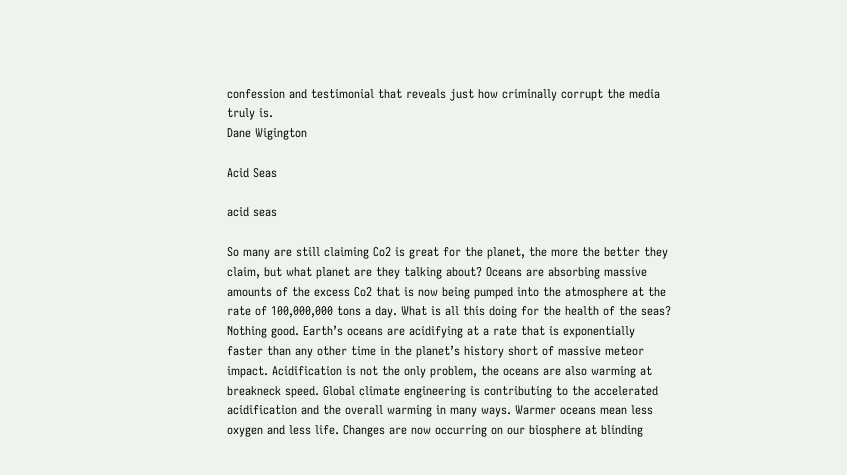confession and testimonial that reveals just how criminally corrupt the media truly is.
Dane Wigington

Acid Seas

acid seas

So many are still claiming Co2 is great for the planet, the more the better they claim, but what planet are they talking about? Oceans are absorbing massive amounts of the excess Co2 that is now being pumped into the atmosphere at the rate of 100,000,000 tons a day. What is all this doing for the health of the seas? Nothing good. Earth’s oceans are acidifying at a rate that is exponentially faster than any other time in the planet’s history short of massive meteor impact. Acidification is not the only problem, the oceans are also warming at breakneck speed. Global climate engineering is contributing to the accelerated acidification and the overall warming in many ways. Warmer oceans mean less oxygen and less life. Changes are now occurring on our biosphere at blinding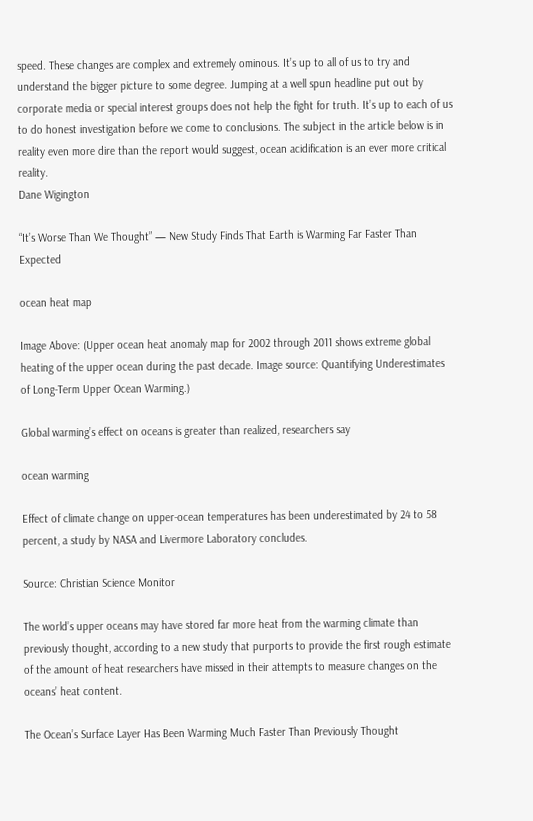speed. These changes are complex and extremely ominous. It’s up to all of us to try and understand the bigger picture to some degree. Jumping at a well spun headline put out by corporate media or special interest groups does not help the fight for truth. It’s up to each of us to do honest investigation before we come to conclusions. The subject in the article below is in reality even more dire than the report would suggest, ocean acidification is an ever more critical reality.
Dane Wigington

“It’s Worse Than We Thought” — New Study Finds That Earth is Warming Far Faster Than Expected

ocean heat map

Image Above: (Upper ocean heat anomaly map for 2002 through 2011 shows extreme global heating of the upper ocean during the past decade. Image source: Quantifying Underestimates of Long-Term Upper Ocean Warming.)

Global warming’s effect on oceans is greater than realized, researchers say

ocean warming

Effect of climate change on upper-ocean temperatures has been underestimated by 24 to 58 percent, a study by NASA and Livermore Laboratory concludes.

Source: Christian Science Monitor

The world’s upper oceans may have stored far more heat from the warming climate than previously thought, according to a new study that purports to provide the first rough estimate of the amount of heat researchers have missed in their attempts to measure changes on the oceans’ heat content.

The Ocean’s Surface Layer Has Been Warming Much Faster Than Previously Thought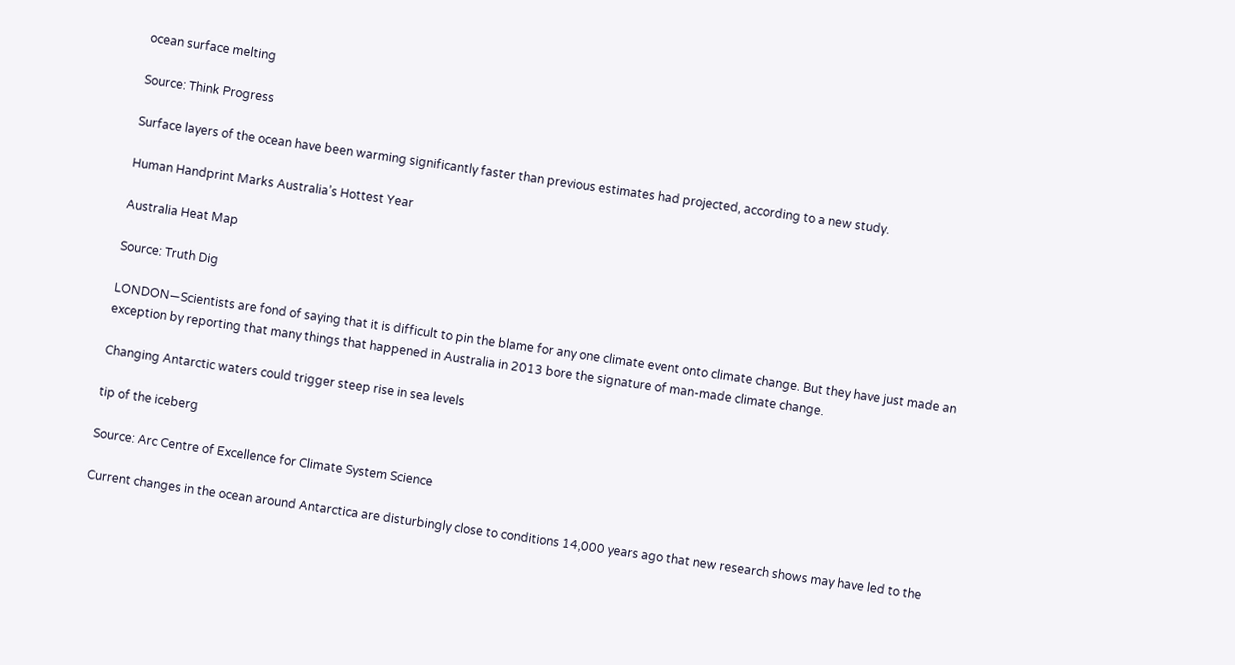ocean surface melting

Source: Think Progress

Surface layers of the ocean have been warming significantly faster than previous estimates had projected, according to a new study.

Human Handprint Marks Australia’s Hottest Year

Australia Heat Map

Source: Truth Dig

LONDON—Scientists are fond of saying that it is difficult to pin the blame for any one climate event onto climate change. But they have just made an exception by reporting that many things that happened in Australia in 2013 bore the signature of man-made climate change.

Changing Antarctic waters could trigger steep rise in sea levels

tip of the iceberg

Source: Arc Centre of Excellence for Climate System Science

Current changes in the ocean around Antarctica are disturbingly close to conditions 14,000 years ago that new research shows may have led to the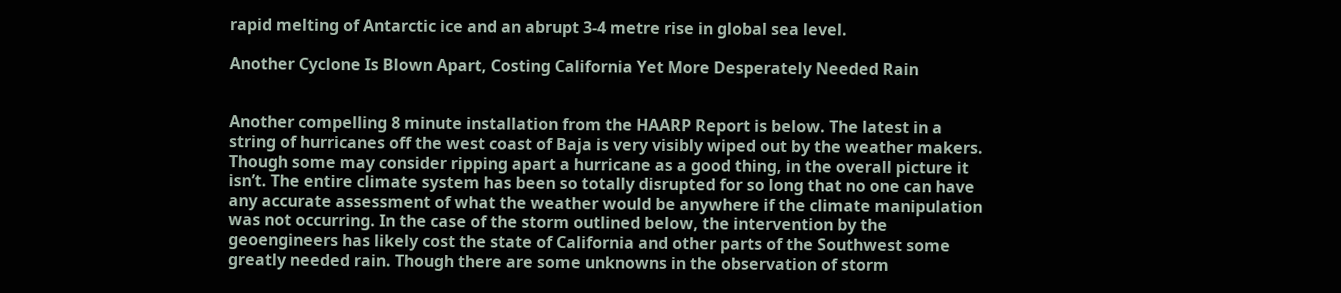rapid melting of Antarctic ice and an abrupt 3-4 metre rise in global sea level.

Another Cyclone Is Blown Apart, Costing California Yet More Desperately Needed Rain


Another compelling 8 minute installation from the HAARP Report is below. The latest in a string of hurricanes off the west coast of Baja is very visibly wiped out by the weather makers. Though some may consider ripping apart a hurricane as a good thing, in the overall picture it isn’t. The entire climate system has been so totally disrupted for so long that no one can have any accurate assessment of what the weather would be anywhere if the climate manipulation was not occurring. In the case of the storm outlined below, the intervention by the geoengineers has likely cost the state of California and other parts of the Southwest some greatly needed rain. Though there are some unknowns in the observation of storm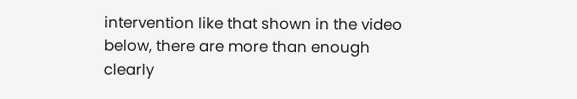intervention like that shown in the video below, there are more than enough clearly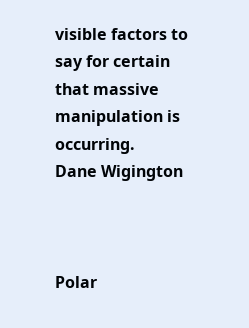visible factors to say for certain that massive manipulation is occurring.
Dane Wigington



Polar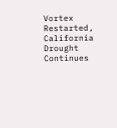Vortex Restarted, California Drought Continues